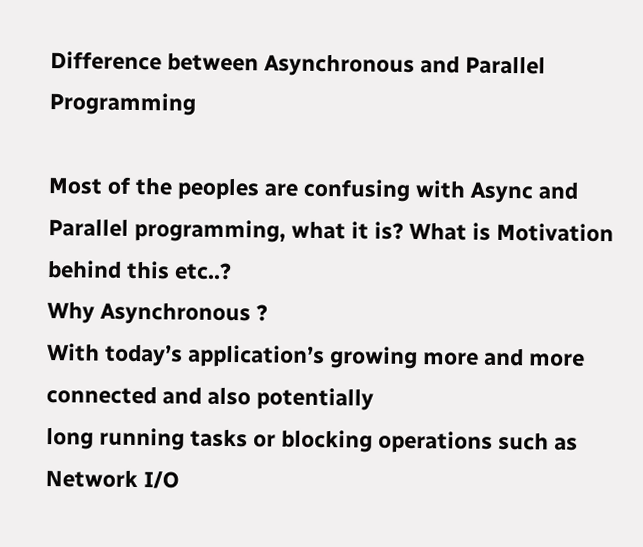Difference between Asynchronous and Parallel Programming

Most of the peoples are confusing with Async and Parallel programming, what it is? What is Motivation behind this etc..?
Why Asynchronous ?
With today’s application’s growing more and more connected and also potentially
long running tasks or blocking operations such as Network I/O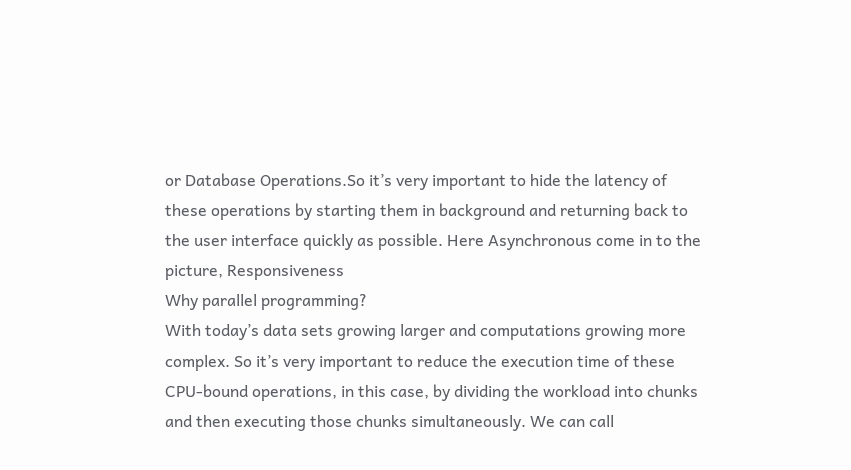or Database Operations.So it’s very important to hide the latency of these operations by starting them in background and returning back to the user interface quickly as possible. Here Asynchronous come in to the picture, Responsiveness
Why parallel programming?
With today’s data sets growing larger and computations growing more complex. So it’s very important to reduce the execution time of these CPU-bound operations, in this case, by dividing the workload into chunks and then executing those chunks simultaneously. We can call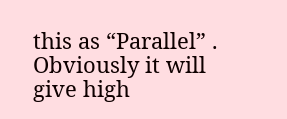this as “Parallel” .
Obviously it will give high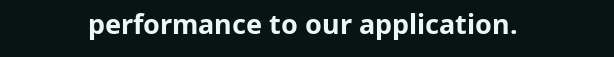performance to our application.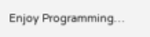Enjoy Programming…